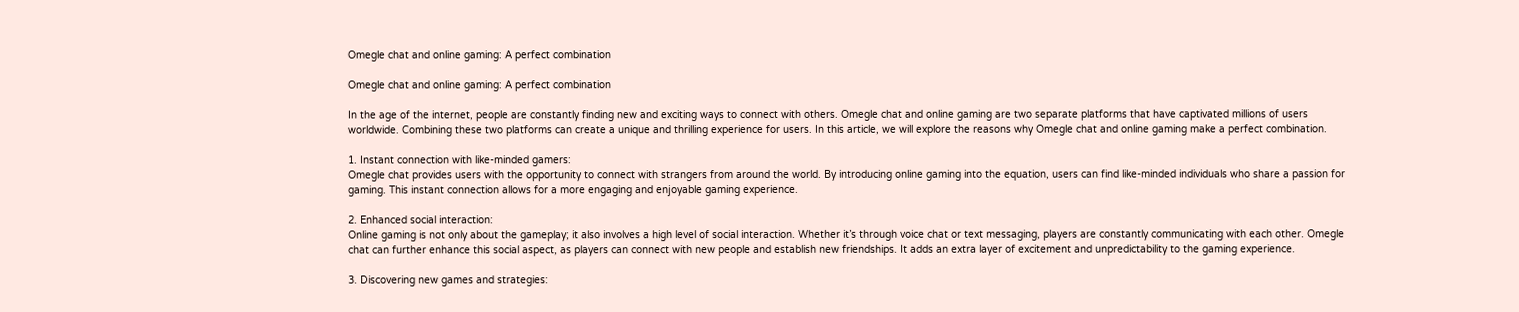Omegle chat and online gaming: A perfect combination

Omegle chat and online gaming: A perfect combination

In the age of the internet, people are constantly finding new and exciting ways to connect with others. Omegle chat and online gaming are two separate platforms that have captivated millions of users worldwide. Combining these two platforms can create a unique and thrilling experience for users. In this article, we will explore the reasons why Omegle chat and online gaming make a perfect combination.

1. Instant connection with like-minded gamers:
Omegle chat provides users with the opportunity to connect with strangers from around the world. By introducing online gaming into the equation, users can find like-minded individuals who share a passion for gaming. This instant connection allows for a more engaging and enjoyable gaming experience.

2. Enhanced social interaction:
Online gaming is not only about the gameplay; it also involves a high level of social interaction. Whether it’s through voice chat or text messaging, players are constantly communicating with each other. Omegle chat can further enhance this social aspect, as players can connect with new people and establish new friendships. It adds an extra layer of excitement and unpredictability to the gaming experience.

3. Discovering new games and strategies: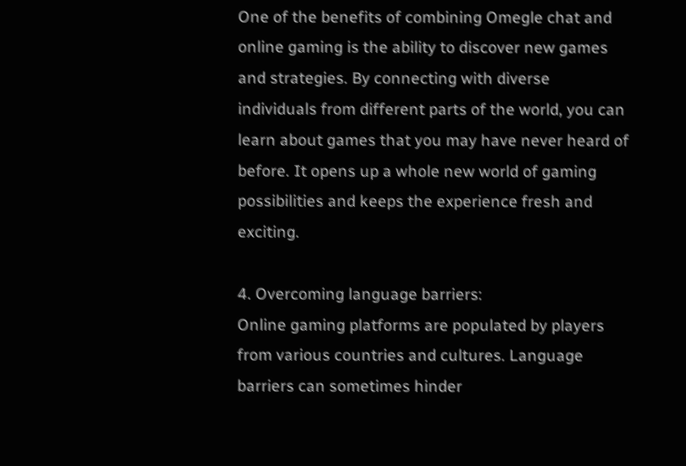One of the benefits of combining Omegle chat and online gaming is the ability to discover new games and strategies. By connecting with diverse individuals from different parts of the world, you can learn about games that you may have never heard of before. It opens up a whole new world of gaming possibilities and keeps the experience fresh and exciting.

4. Overcoming language barriers:
Online gaming platforms are populated by players from various countries and cultures. Language barriers can sometimes hinder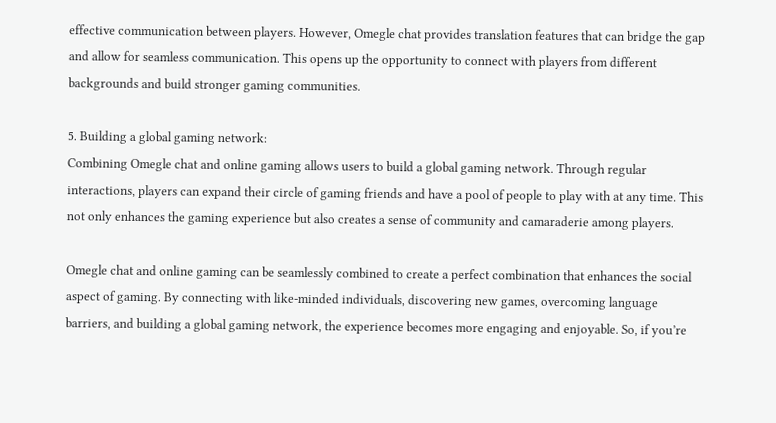effective communication between players. However, Omegle chat provides translation features that can bridge the gap and allow for seamless communication. This opens up the opportunity to connect with players from different backgrounds and build stronger gaming communities.

5. Building a global gaming network:
Combining Omegle chat and online gaming allows users to build a global gaming network. Through regular interactions, players can expand their circle of gaming friends and have a pool of people to play with at any time. This not only enhances the gaming experience but also creates a sense of community and camaraderie among players.

Omegle chat and online gaming can be seamlessly combined to create a perfect combination that enhances the social aspect of gaming. By connecting with like-minded individuals, discovering new games, overcoming language barriers, and building a global gaming network, the experience becomes more engaging and enjoyable. So, if you’re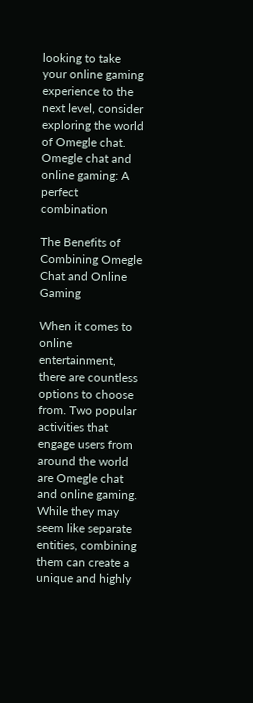looking to take your online gaming experience to the next level, consider exploring the world of Omegle chat. Omegle chat and online gaming: A perfect combination

The Benefits of Combining Omegle Chat and Online Gaming

When it comes to online entertainment, there are countless options to choose from. Two popular activities that engage users from around the world are Omegle chat and online gaming. While they may seem like separate entities, combining them can create a unique and highly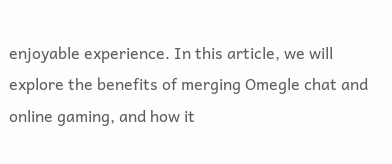enjoyable experience. In this article, we will explore the benefits of merging Omegle chat and online gaming, and how it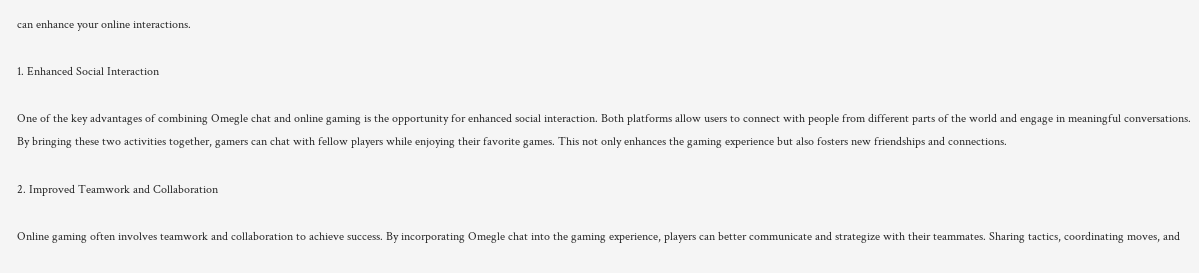can enhance your online interactions.

1. Enhanced Social Interaction

One of the key advantages of combining Omegle chat and online gaming is the opportunity for enhanced social interaction. Both platforms allow users to connect with people from different parts of the world and engage in meaningful conversations. By bringing these two activities together, gamers can chat with fellow players while enjoying their favorite games. This not only enhances the gaming experience but also fosters new friendships and connections.

2. Improved Teamwork and Collaboration

Online gaming often involves teamwork and collaboration to achieve success. By incorporating Omegle chat into the gaming experience, players can better communicate and strategize with their teammates. Sharing tactics, coordinating moves, and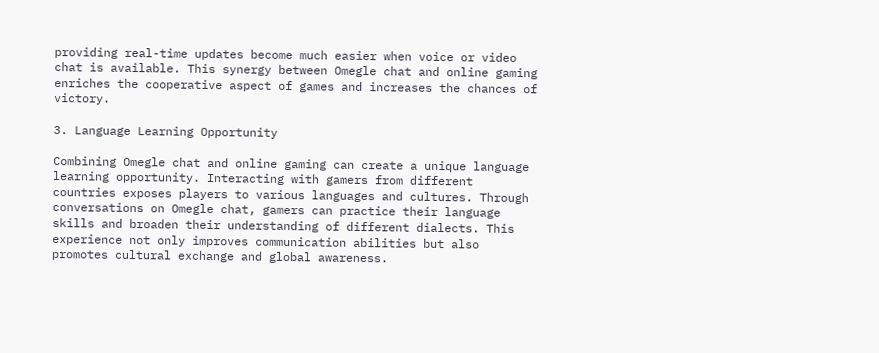providing real-time updates become much easier when voice or video chat is available. This synergy between Omegle chat and online gaming enriches the cooperative aspect of games and increases the chances of victory.

3. Language Learning Opportunity

Combining Omegle chat and online gaming can create a unique language learning opportunity. Interacting with gamers from different countries exposes players to various languages and cultures. Through conversations on Omegle chat, gamers can practice their language skills and broaden their understanding of different dialects. This experience not only improves communication abilities but also promotes cultural exchange and global awareness.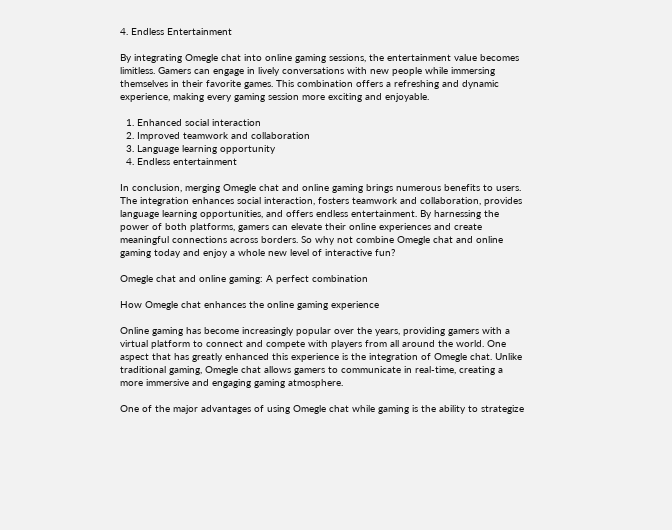4. Endless Entertainment

By integrating Omegle chat into online gaming sessions, the entertainment value becomes limitless. Gamers can engage in lively conversations with new people while immersing themselves in their favorite games. This combination offers a refreshing and dynamic experience, making every gaming session more exciting and enjoyable.

  1. Enhanced social interaction
  2. Improved teamwork and collaboration
  3. Language learning opportunity
  4. Endless entertainment

In conclusion, merging Omegle chat and online gaming brings numerous benefits to users. The integration enhances social interaction, fosters teamwork and collaboration, provides language learning opportunities, and offers endless entertainment. By harnessing the power of both platforms, gamers can elevate their online experiences and create meaningful connections across borders. So why not combine Omegle chat and online gaming today and enjoy a whole new level of interactive fun?

Omegle chat and online gaming: A perfect combination

How Omegle chat enhances the online gaming experience

Online gaming has become increasingly popular over the years, providing gamers with a virtual platform to connect and compete with players from all around the world. One aspect that has greatly enhanced this experience is the integration of Omegle chat. Unlike traditional gaming, Omegle chat allows gamers to communicate in real-time, creating a more immersive and engaging gaming atmosphere.

One of the major advantages of using Omegle chat while gaming is the ability to strategize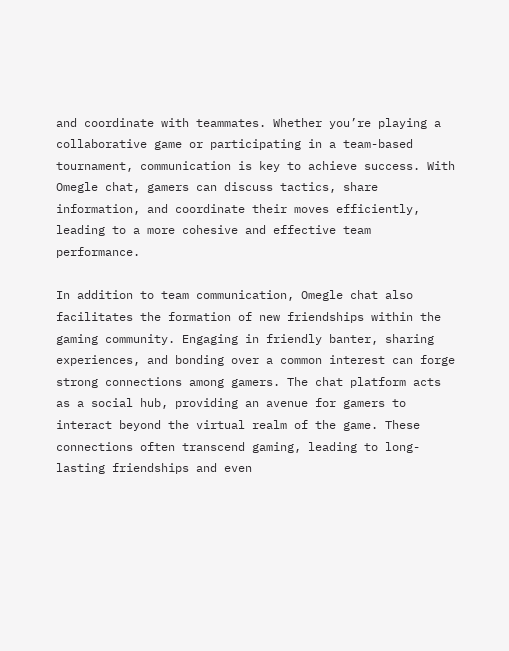and coordinate with teammates. Whether you’re playing a collaborative game or participating in a team-based tournament, communication is key to achieve success. With Omegle chat, gamers can discuss tactics, share information, and coordinate their moves efficiently, leading to a more cohesive and effective team performance.

In addition to team communication, Omegle chat also facilitates the formation of new friendships within the gaming community. Engaging in friendly banter, sharing experiences, and bonding over a common interest can forge strong connections among gamers. The chat platform acts as a social hub, providing an avenue for gamers to interact beyond the virtual realm of the game. These connections often transcend gaming, leading to long-lasting friendships and even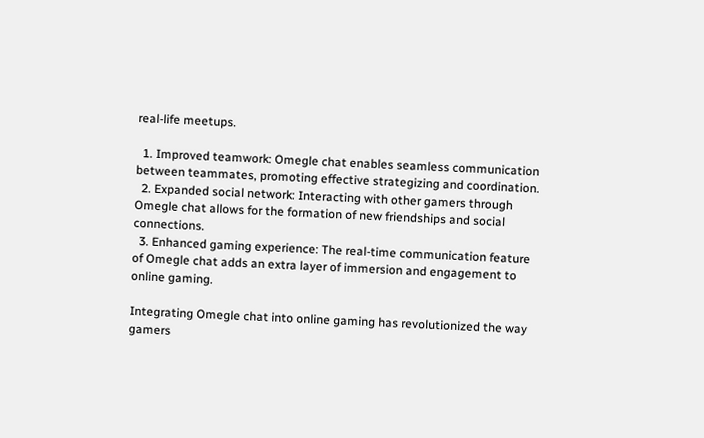real-life meetups.

  1. Improved teamwork: Omegle chat enables seamless communication between teammates, promoting effective strategizing and coordination.
  2. Expanded social network: Interacting with other gamers through Omegle chat allows for the formation of new friendships and social connections.
  3. Enhanced gaming experience: The real-time communication feature of Omegle chat adds an extra layer of immersion and engagement to online gaming.

Integrating Omegle chat into online gaming has revolutionized the way gamers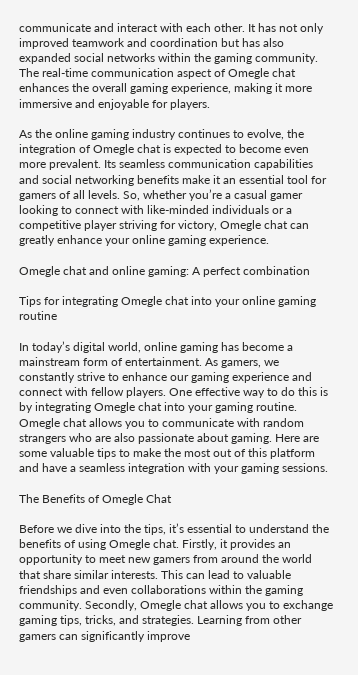communicate and interact with each other. It has not only improved teamwork and coordination but has also expanded social networks within the gaming community. The real-time communication aspect of Omegle chat enhances the overall gaming experience, making it more immersive and enjoyable for players.

As the online gaming industry continues to evolve, the integration of Omegle chat is expected to become even more prevalent. Its seamless communication capabilities and social networking benefits make it an essential tool for gamers of all levels. So, whether you’re a casual gamer looking to connect with like-minded individuals or a competitive player striving for victory, Omegle chat can greatly enhance your online gaming experience.

Omegle chat and online gaming: A perfect combination

Tips for integrating Omegle chat into your online gaming routine

In today’s digital world, online gaming has become a mainstream form of entertainment. As gamers, we constantly strive to enhance our gaming experience and connect with fellow players. One effective way to do this is by integrating Omegle chat into your gaming routine. Omegle chat allows you to communicate with random strangers who are also passionate about gaming. Here are some valuable tips to make the most out of this platform and have a seamless integration with your gaming sessions.

The Benefits of Omegle Chat

Before we dive into the tips, it’s essential to understand the benefits of using Omegle chat. Firstly, it provides an opportunity to meet new gamers from around the world that share similar interests. This can lead to valuable friendships and even collaborations within the gaming community. Secondly, Omegle chat allows you to exchange gaming tips, tricks, and strategies. Learning from other gamers can significantly improve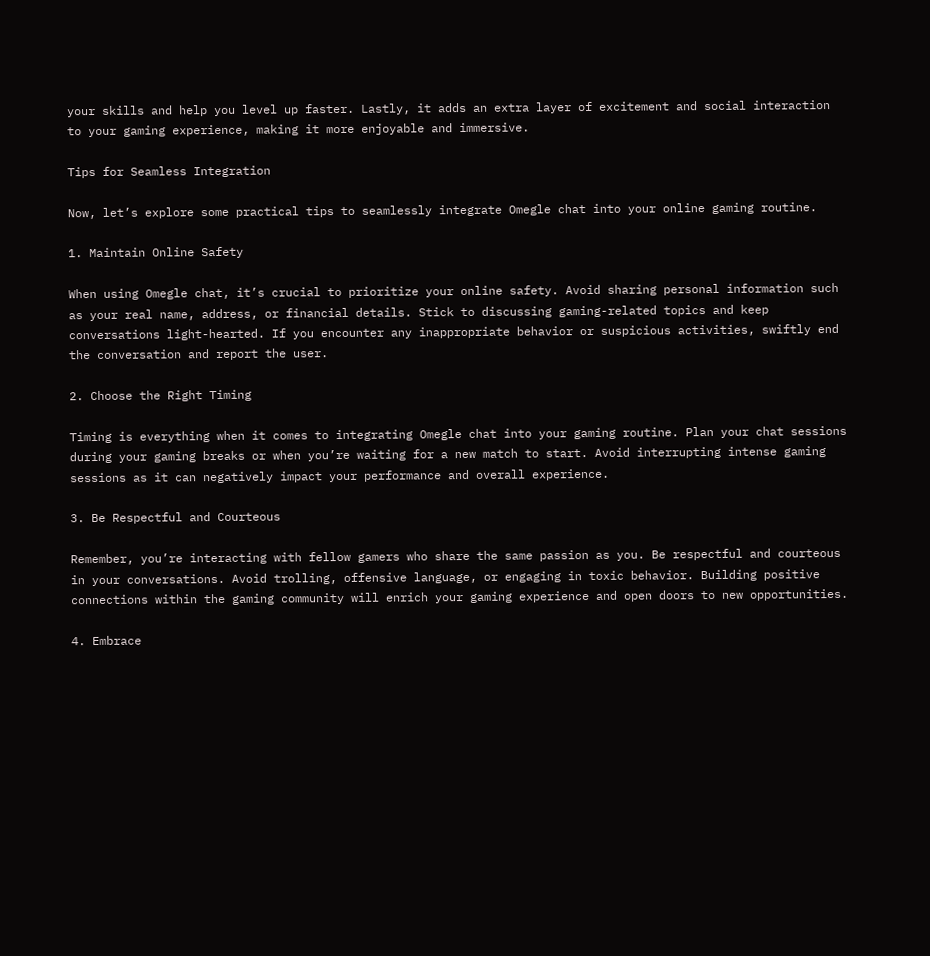your skills and help you level up faster. Lastly, it adds an extra layer of excitement and social interaction to your gaming experience, making it more enjoyable and immersive.

Tips for Seamless Integration

Now, let’s explore some practical tips to seamlessly integrate Omegle chat into your online gaming routine.

1. Maintain Online Safety

When using Omegle chat, it’s crucial to prioritize your online safety. Avoid sharing personal information such as your real name, address, or financial details. Stick to discussing gaming-related topics and keep conversations light-hearted. If you encounter any inappropriate behavior or suspicious activities, swiftly end the conversation and report the user.

2. Choose the Right Timing

Timing is everything when it comes to integrating Omegle chat into your gaming routine. Plan your chat sessions during your gaming breaks or when you’re waiting for a new match to start. Avoid interrupting intense gaming sessions as it can negatively impact your performance and overall experience.

3. Be Respectful and Courteous

Remember, you’re interacting with fellow gamers who share the same passion as you. Be respectful and courteous in your conversations. Avoid trolling, offensive language, or engaging in toxic behavior. Building positive connections within the gaming community will enrich your gaming experience and open doors to new opportunities.

4. Embrace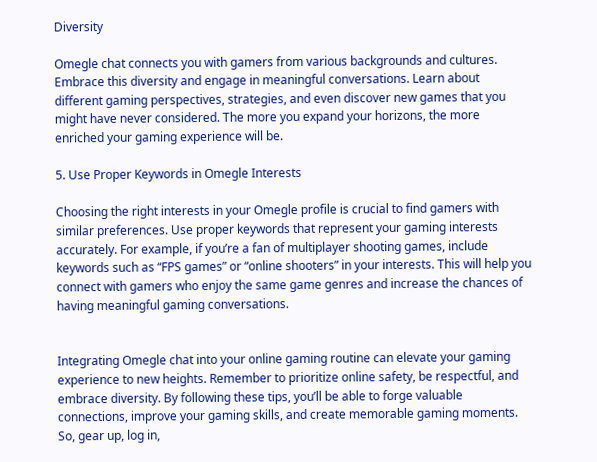Diversity

Omegle chat connects you with gamers from various backgrounds and cultures. Embrace this diversity and engage in meaningful conversations. Learn about different gaming perspectives, strategies, and even discover new games that you might have never considered. The more you expand your horizons, the more enriched your gaming experience will be.

5. Use Proper Keywords in Omegle Interests

Choosing the right interests in your Omegle profile is crucial to find gamers with similar preferences. Use proper keywords that represent your gaming interests accurately. For example, if you’re a fan of multiplayer shooting games, include keywords such as “FPS games” or “online shooters” in your interests. This will help you connect with gamers who enjoy the same game genres and increase the chances of having meaningful gaming conversations.


Integrating Omegle chat into your online gaming routine can elevate your gaming experience to new heights. Remember to prioritize online safety, be respectful, and embrace diversity. By following these tips, you’ll be able to forge valuable connections, improve your gaming skills, and create memorable gaming moments. So, gear up, log in,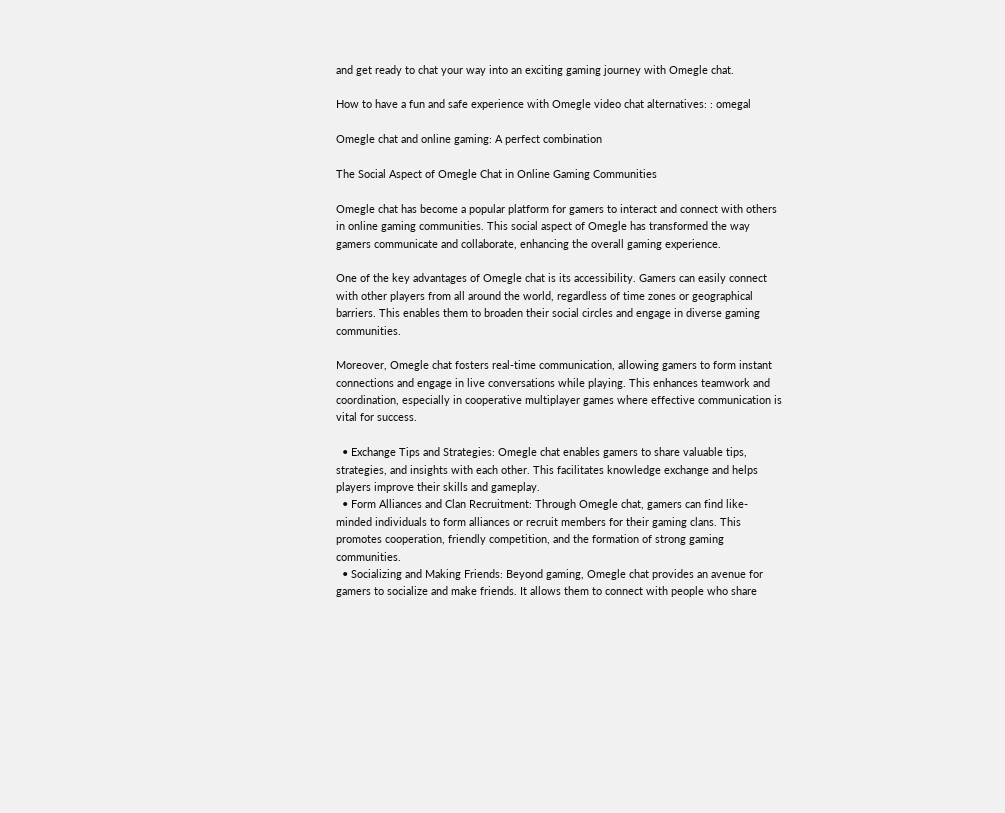and get ready to chat your way into an exciting gaming journey with Omegle chat.

How to have a fun and safe experience with Omegle video chat alternatives: : omegal

Omegle chat and online gaming: A perfect combination

The Social Aspect of Omegle Chat in Online Gaming Communities

Omegle chat has become a popular platform for gamers to interact and connect with others in online gaming communities. This social aspect of Omegle has transformed the way gamers communicate and collaborate, enhancing the overall gaming experience.

One of the key advantages of Omegle chat is its accessibility. Gamers can easily connect with other players from all around the world, regardless of time zones or geographical barriers. This enables them to broaden their social circles and engage in diverse gaming communities.

Moreover, Omegle chat fosters real-time communication, allowing gamers to form instant connections and engage in live conversations while playing. This enhances teamwork and coordination, especially in cooperative multiplayer games where effective communication is vital for success.

  • Exchange Tips and Strategies: Omegle chat enables gamers to share valuable tips, strategies, and insights with each other. This facilitates knowledge exchange and helps players improve their skills and gameplay.
  • Form Alliances and Clan Recruitment: Through Omegle chat, gamers can find like-minded individuals to form alliances or recruit members for their gaming clans. This promotes cooperation, friendly competition, and the formation of strong gaming communities.
  • Socializing and Making Friends: Beyond gaming, Omegle chat provides an avenue for gamers to socialize and make friends. It allows them to connect with people who share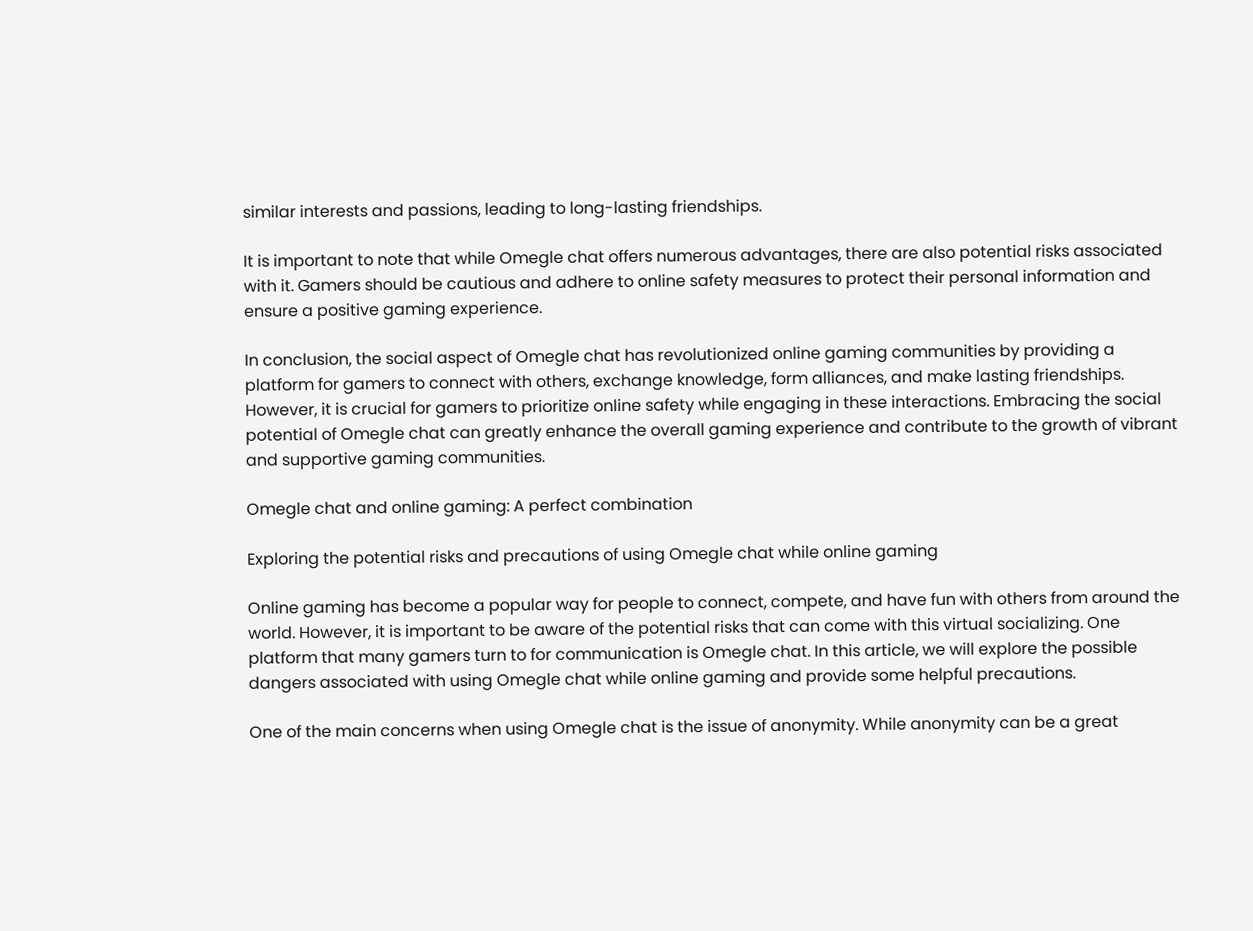similar interests and passions, leading to long-lasting friendships.

It is important to note that while Omegle chat offers numerous advantages, there are also potential risks associated with it. Gamers should be cautious and adhere to online safety measures to protect their personal information and ensure a positive gaming experience.

In conclusion, the social aspect of Omegle chat has revolutionized online gaming communities by providing a platform for gamers to connect with others, exchange knowledge, form alliances, and make lasting friendships. However, it is crucial for gamers to prioritize online safety while engaging in these interactions. Embracing the social potential of Omegle chat can greatly enhance the overall gaming experience and contribute to the growth of vibrant and supportive gaming communities.

Omegle chat and online gaming: A perfect combination

Exploring the potential risks and precautions of using Omegle chat while online gaming

Online gaming has become a popular way for people to connect, compete, and have fun with others from around the world. However, it is important to be aware of the potential risks that can come with this virtual socializing. One platform that many gamers turn to for communication is Omegle chat. In this article, we will explore the possible dangers associated with using Omegle chat while online gaming and provide some helpful precautions.

One of the main concerns when using Omegle chat is the issue of anonymity. While anonymity can be a great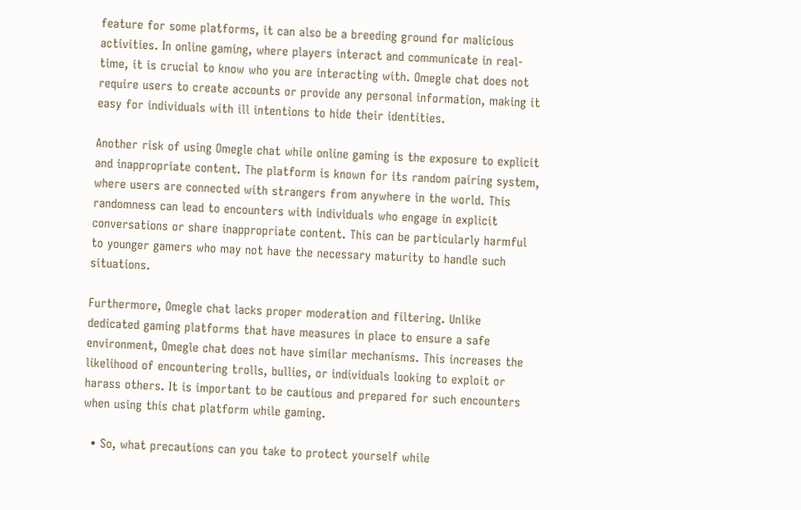feature for some platforms, it can also be a breeding ground for malicious activities. In online gaming, where players interact and communicate in real-time, it is crucial to know who you are interacting with. Omegle chat does not require users to create accounts or provide any personal information, making it easy for individuals with ill intentions to hide their identities.

Another risk of using Omegle chat while online gaming is the exposure to explicit and inappropriate content. The platform is known for its random pairing system, where users are connected with strangers from anywhere in the world. This randomness can lead to encounters with individuals who engage in explicit conversations or share inappropriate content. This can be particularly harmful to younger gamers who may not have the necessary maturity to handle such situations.

Furthermore, Omegle chat lacks proper moderation and filtering. Unlike dedicated gaming platforms that have measures in place to ensure a safe environment, Omegle chat does not have similar mechanisms. This increases the likelihood of encountering trolls, bullies, or individuals looking to exploit or harass others. It is important to be cautious and prepared for such encounters when using this chat platform while gaming.

  • So, what precautions can you take to protect yourself while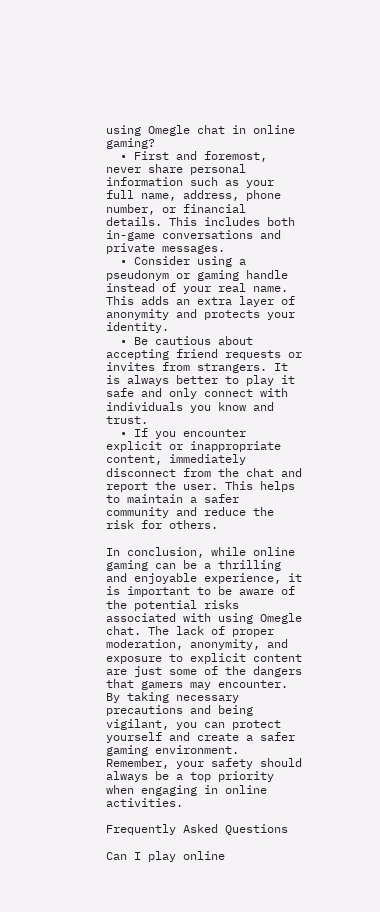using Omegle chat in online gaming?
  • First and foremost, never share personal information such as your full name, address, phone number, or financial details. This includes both in-game conversations and private messages.
  • Consider using a pseudonym or gaming handle instead of your real name. This adds an extra layer of anonymity and protects your identity.
  • Be cautious about accepting friend requests or invites from strangers. It is always better to play it safe and only connect with individuals you know and trust.
  • If you encounter explicit or inappropriate content, immediately disconnect from the chat and report the user. This helps to maintain a safer community and reduce the risk for others.

In conclusion, while online gaming can be a thrilling and enjoyable experience, it is important to be aware of the potential risks associated with using Omegle chat. The lack of proper moderation, anonymity, and exposure to explicit content are just some of the dangers that gamers may encounter. By taking necessary precautions and being vigilant, you can protect yourself and create a safer gaming environment. Remember, your safety should always be a top priority when engaging in online activities.

Frequently Asked Questions

Can I play online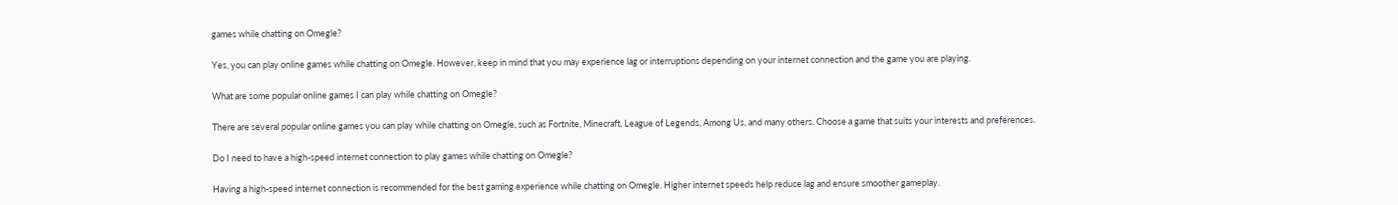games while chatting on Omegle?

Yes, you can play online games while chatting on Omegle. However, keep in mind that you may experience lag or interruptions depending on your internet connection and the game you are playing.

What are some popular online games I can play while chatting on Omegle?

There are several popular online games you can play while chatting on Omegle, such as Fortnite, Minecraft, League of Legends, Among Us, and many others. Choose a game that suits your interests and preferences.

Do I need to have a high-speed internet connection to play games while chatting on Omegle?

Having a high-speed internet connection is recommended for the best gaming experience while chatting on Omegle. Higher internet speeds help reduce lag and ensure smoother gameplay.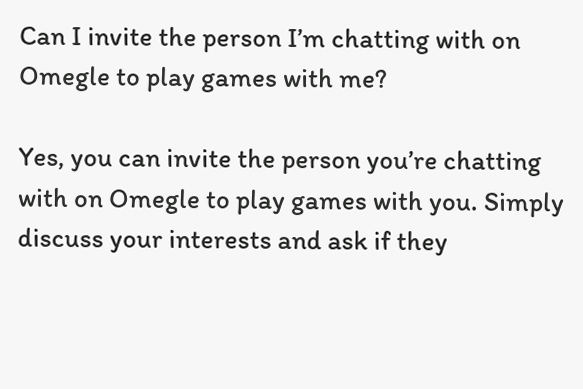Can I invite the person I’m chatting with on Omegle to play games with me?

Yes, you can invite the person you’re chatting with on Omegle to play games with you. Simply discuss your interests and ask if they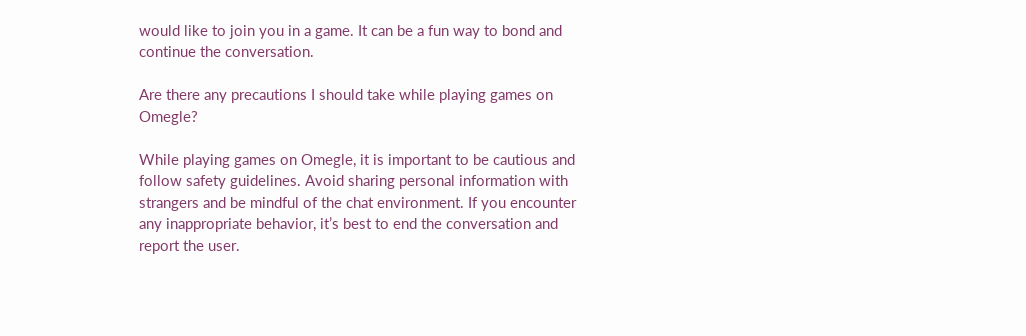would like to join you in a game. It can be a fun way to bond and continue the conversation.

Are there any precautions I should take while playing games on Omegle?

While playing games on Omegle, it is important to be cautious and follow safety guidelines. Avoid sharing personal information with strangers and be mindful of the chat environment. If you encounter any inappropriate behavior, it’s best to end the conversation and report the user.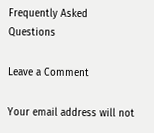Frequently Asked Questions

Leave a Comment

Your email address will not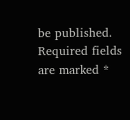be published. Required fields are marked *